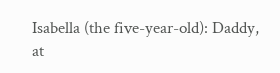Isabella (the five-year-old): Daddy, at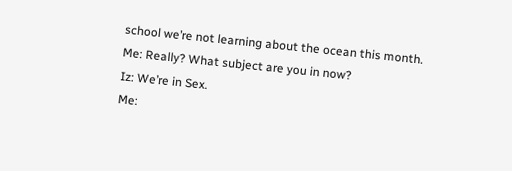school we’re not learning about the ocean this month.
Me: Really? What subject are you in now?
Iz: We’re in Sex.
Me: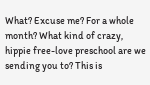What? Excuse me? For a whole month? What kind of crazy, hippie free-love preschool are we sending you to? This is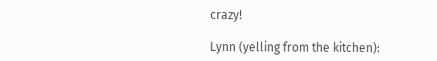crazy!

Lynn (yelling from the kitchen):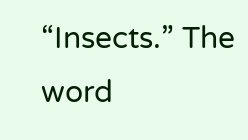“Insects.” The word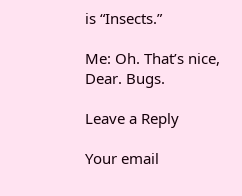is “Insects.”

Me: Oh. That’s nice, Dear. Bugs.

Leave a Reply

Your email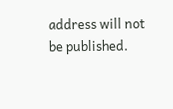address will not be published.